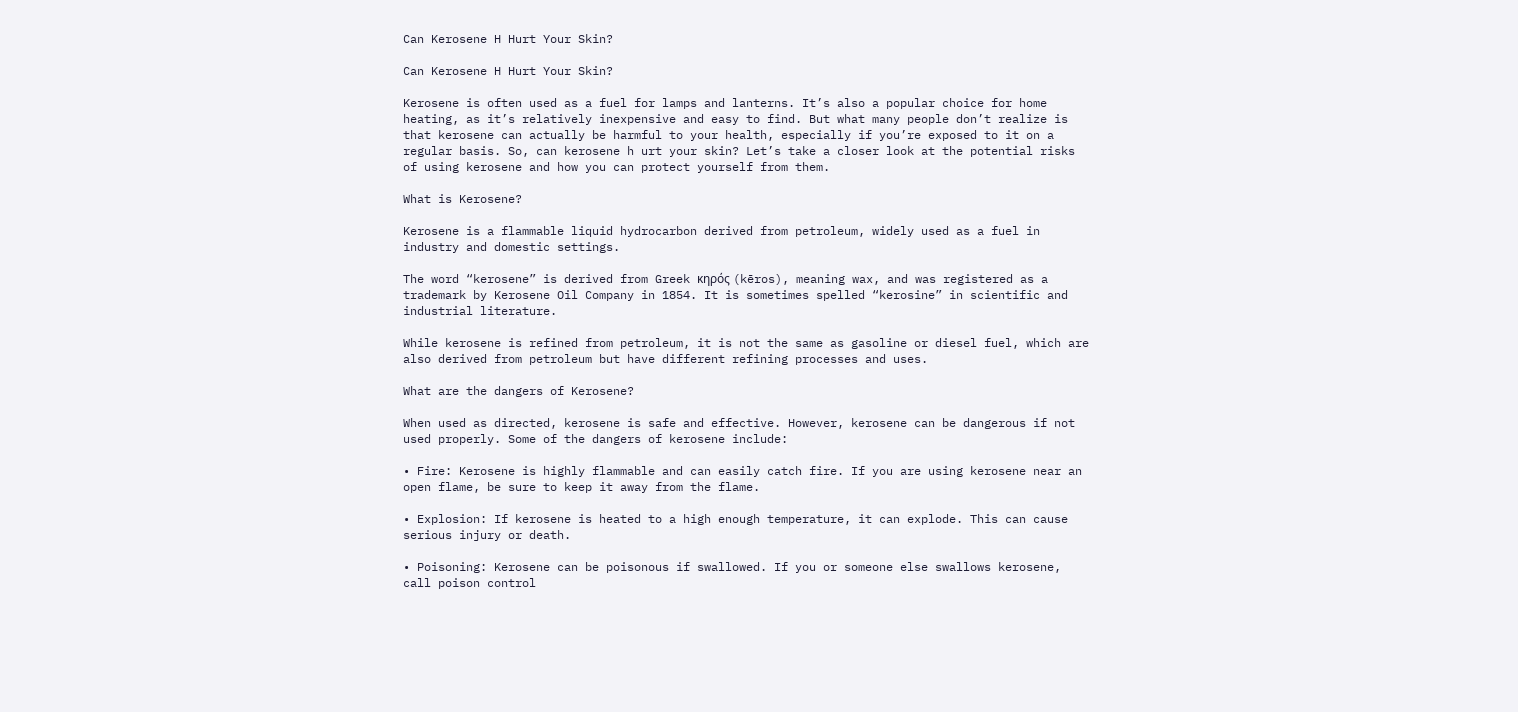Can Kerosene H Hurt Your Skin?

Can Kerosene H Hurt Your Skin?

Kerosene is often used as a fuel for lamps and lanterns. It’s also a popular choice for home heating, as it’s relatively inexpensive and easy to find. But what many people don’t realize is that kerosene can actually be harmful to your health, especially if you’re exposed to it on a regular basis. So, can kerosene h urt your skin? Let’s take a closer look at the potential risks of using kerosene and how you can protect yourself from them.

What is Kerosene?

Kerosene is a flammable liquid hydrocarbon derived from petroleum, widely used as a fuel in industry and domestic settings.

The word “kerosene” is derived from Greek κηρός (kēros), meaning wax, and was registered as a trademark by Kerosene Oil Company in 1854. It is sometimes spelled “kerosine” in scientific and industrial literature.

While kerosene is refined from petroleum, it is not the same as gasoline or diesel fuel, which are also derived from petroleum but have different refining processes and uses.

What are the dangers of Kerosene?

When used as directed, kerosene is safe and effective. However, kerosene can be dangerous if not used properly. Some of the dangers of kerosene include:

• Fire: Kerosene is highly flammable and can easily catch fire. If you are using kerosene near an open flame, be sure to keep it away from the flame.

• Explosion: If kerosene is heated to a high enough temperature, it can explode. This can cause serious injury or death.

• Poisoning: Kerosene can be poisonous if swallowed. If you or someone else swallows kerosene, call poison control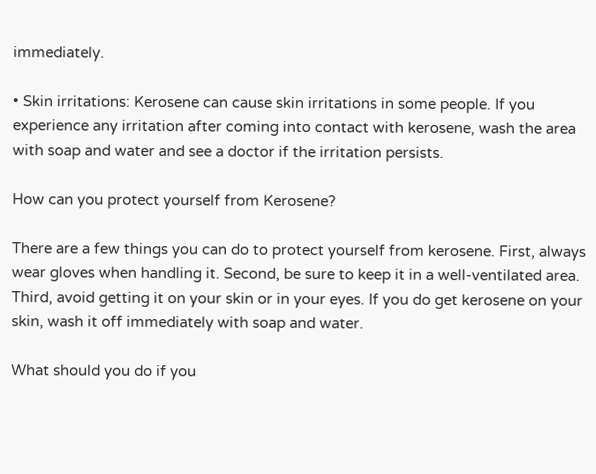immediately.

• Skin irritations: Kerosene can cause skin irritations in some people. If you experience any irritation after coming into contact with kerosene, wash the area with soap and water and see a doctor if the irritation persists.

How can you protect yourself from Kerosene?

There are a few things you can do to protect yourself from kerosene. First, always wear gloves when handling it. Second, be sure to keep it in a well-ventilated area. Third, avoid getting it on your skin or in your eyes. If you do get kerosene on your skin, wash it off immediately with soap and water.

What should you do if you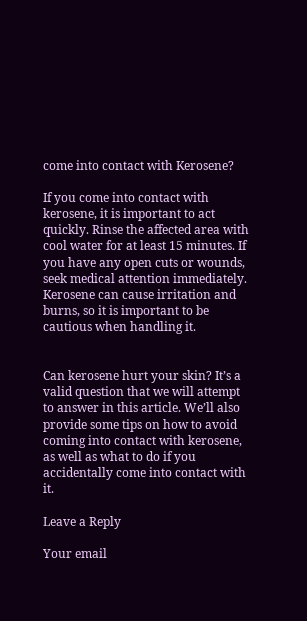come into contact with Kerosene?

If you come into contact with kerosene, it is important to act quickly. Rinse the affected area with cool water for at least 15 minutes. If you have any open cuts or wounds, seek medical attention immediately. Kerosene can cause irritation and burns, so it is important to be cautious when handling it.


Can kerosene hurt your skin? It’s a valid question that we will attempt to answer in this article. We’ll also provide some tips on how to avoid coming into contact with kerosene, as well as what to do if you accidentally come into contact with it.

Leave a Reply

Your email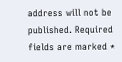address will not be published. Required fields are marked *